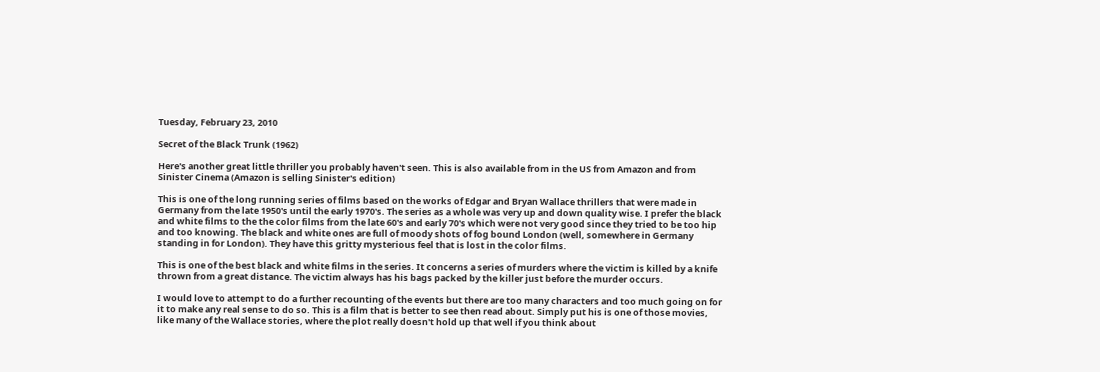Tuesday, February 23, 2010

Secret of the Black Trunk (1962)

Here's another great little thriller you probably haven't seen. This is also available from in the US from Amazon and from Sinister Cinema (Amazon is selling Sinister's edition)

This is one of the long running series of films based on the works of Edgar and Bryan Wallace thrillers that were made in Germany from the late 1950's until the early 1970's. The series as a whole was very up and down quality wise. I prefer the black and white films to the the color films from the late 60's and early 70's which were not very good since they tried to be too hip and too knowing. The black and white ones are full of moody shots of fog bound London (well, somewhere in Germany standing in for London). They have this gritty mysterious feel that is lost in the color films.

This is one of the best black and white films in the series. It concerns a series of murders where the victim is killed by a knife thrown from a great distance. The victim always has his bags packed by the killer just before the murder occurs.

I would love to attempt to do a further recounting of the events but there are too many characters and too much going on for it to make any real sense to do so. This is a film that is better to see then read about. Simply put his is one of those movies, like many of the Wallace stories, where the plot really doesn't hold up that well if you think about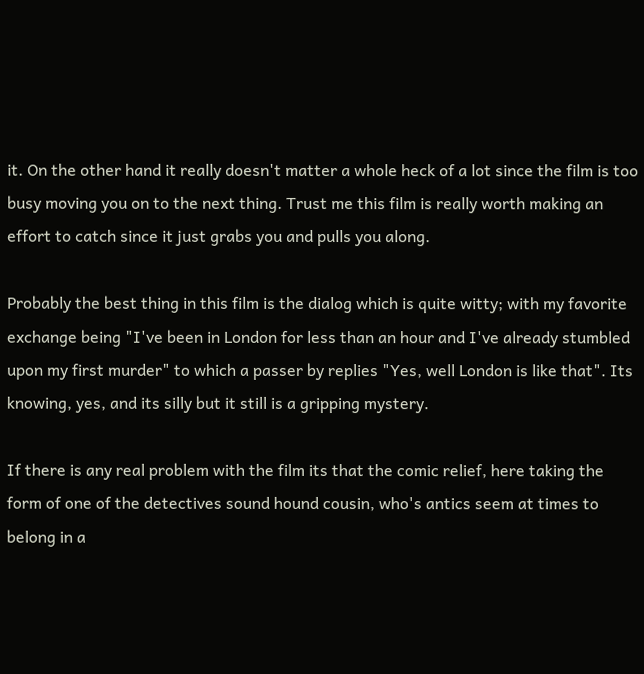it. On the other hand it really doesn't matter a whole heck of a lot since the film is too busy moving you on to the next thing. Trust me this film is really worth making an effort to catch since it just grabs you and pulls you along.

Probably the best thing in this film is the dialog which is quite witty; with my favorite exchange being "I've been in London for less than an hour and I've already stumbled upon my first murder" to which a passer by replies "Yes, well London is like that". Its knowing, yes, and its silly but it still is a gripping mystery.

If there is any real problem with the film its that the comic relief, here taking the form of one of the detectives sound hound cousin, who's antics seem at times to belong in a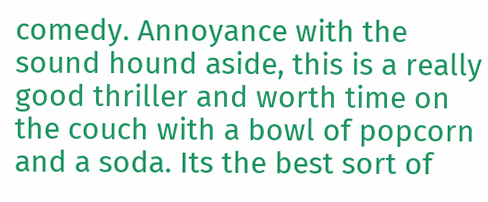comedy. Annoyance with the sound hound aside, this is a really good thriller and worth time on the couch with a bowl of popcorn and a soda. Its the best sort of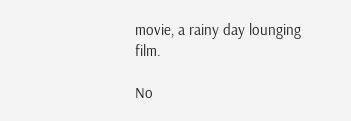movie, a rainy day lounging film.

No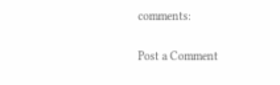comments:

Post a Comment